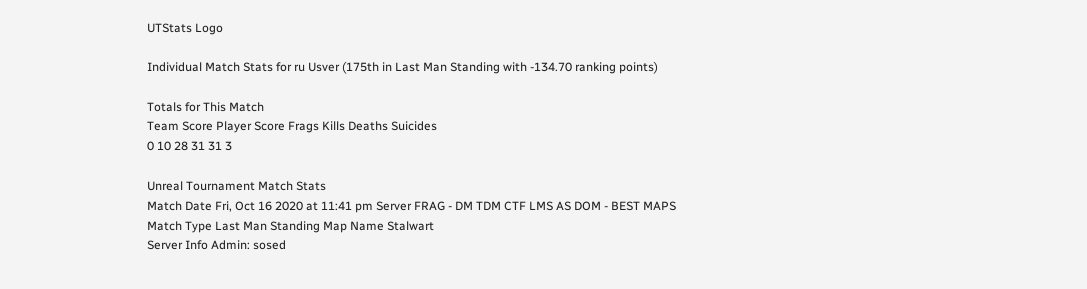UTStats Logo

Individual Match Stats for ru Usver (175th in Last Man Standing with -134.70 ranking points)

Totals for This Match
Team Score Player Score Frags Kills Deaths Suicides
0 10 28 31 31 3

Unreal Tournament Match Stats
Match Date Fri, Oct 16 2020 at 11:41 pm Server FRAG - DM TDM CTF LMS AS DOM - BEST MAPS
Match Type Last Man Standing Map Name Stalwart
Server Info Admin: sosed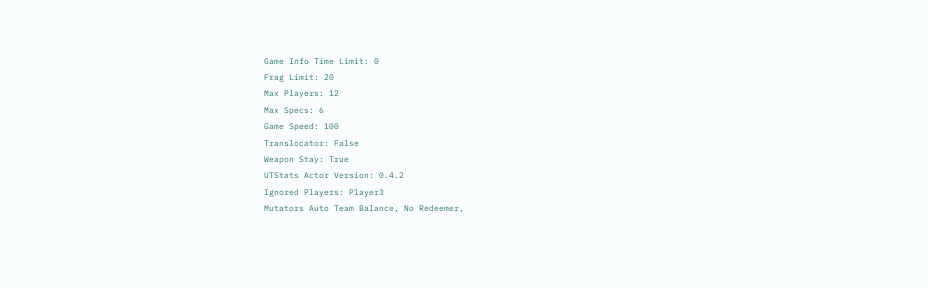Game Info Time Limit: 0
Frag Limit: 20
Max Players: 12
Max Specs: 6
Game Speed: 100
Translocator: False
Weapon Stay: True
UTStats Actor Version: 0.4.2
Ignored Players: Player3
Mutators Auto Team Balance, No Redeemer,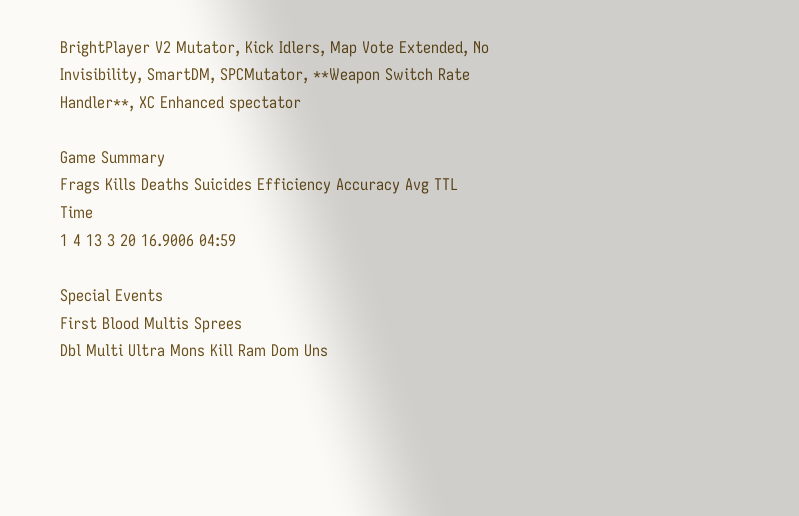BrightPlayer V2 Mutator, Kick Idlers, Map Vote Extended, No Invisibility, SmartDM, SPCMutator, **Weapon Switch Rate Handler**, XC Enhanced spectator

Game Summary
Frags Kills Deaths Suicides Efficiency Accuracy Avg TTL Time
1 4 13 3 20 16.9006 04:59

Special Events
First Blood Multis Sprees
Dbl Multi Ultra Mons Kill Ram Dom Uns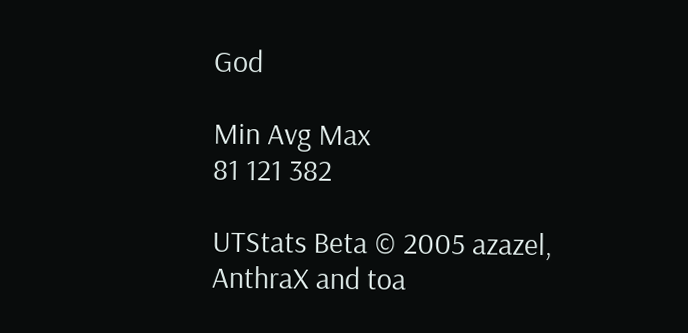God

Min Avg Max
81 121 382

UTStats Beta © 2005 azazel, AnthraX and toa